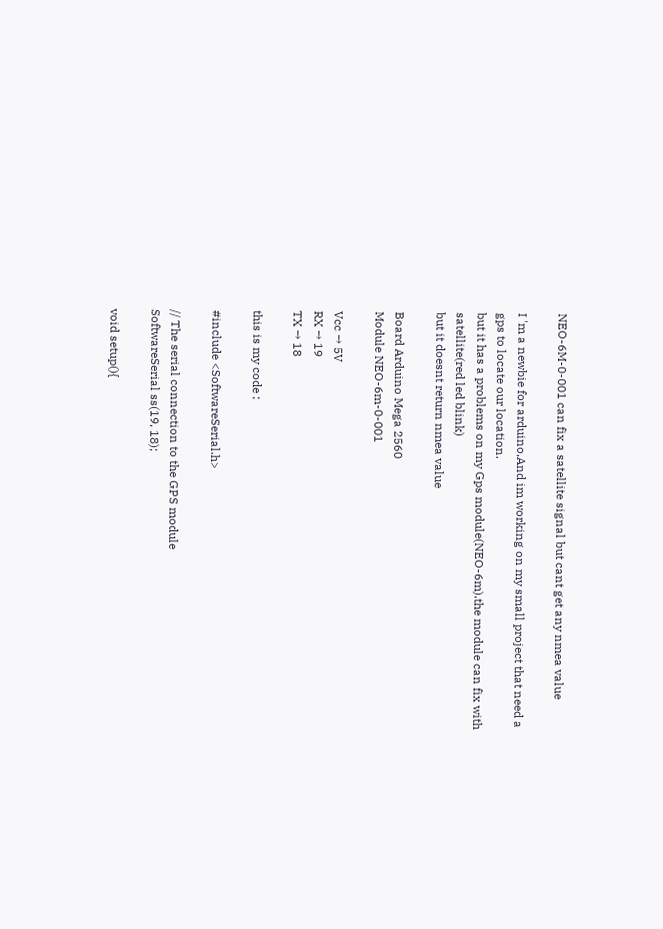NEO-6M-0-001 can fix a satellite signal but cant get any nmea value

I 'm a newbie for arduino,And im working on my small project that need a gps to locate our location.
but it has a problems on my Gps module(NEO-6m).the module can fix with satellite(red led blink)
but it doesnt return nmea value

Board Arduino Mega 2560
Module NEO-6m-0-001

Vcc → 5V
RX → 19
TX → 18

this is my code :

#include <SoftwareSerial.h>

// The serial connection to the GPS module
SoftwareSerial ss(19, 18);

void setup(){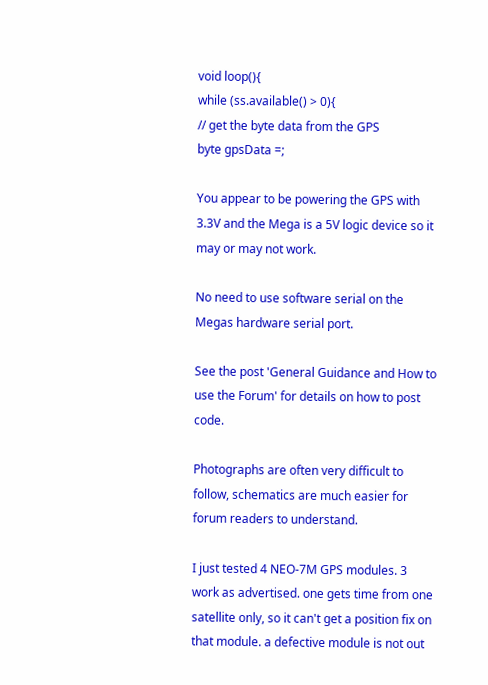void loop(){
while (ss.available() > 0){
// get the byte data from the GPS
byte gpsData =;

You appear to be powering the GPS with 3.3V and the Mega is a 5V logic device so it may or may not work.

No need to use software serial on the Megas hardware serial port.

See the post 'General Guidance and How to use the Forum' for details on how to post code.

Photographs are often very difficult to follow, schematics are much easier for forum readers to understand.

I just tested 4 NEO-7M GPS modules. 3 work as advertised. one gets time from one satellite only, so it can't get a position fix on that module. a defective module is not out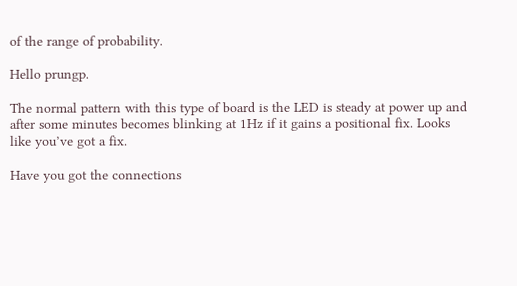of the range of probability.

Hello prungp.

The normal pattern with this type of board is the LED is steady at power up and after some minutes becomes blinking at 1Hz if it gains a positional fix. Looks like you’ve got a fix.

Have you got the connections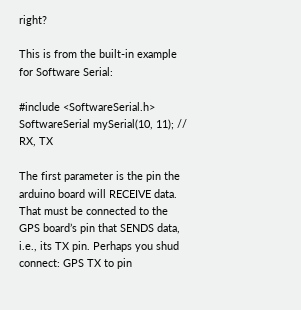right?

This is from the built-in example for Software Serial:

#include <SoftwareSerial.h>
SoftwareSerial mySerial(10, 11); // RX, TX

The first parameter is the pin the arduino board will RECEIVE data. That must be connected to the GPS board’s pin that SENDS data, i.e., its TX pin. Perhaps you shud connect: GPS TX to pin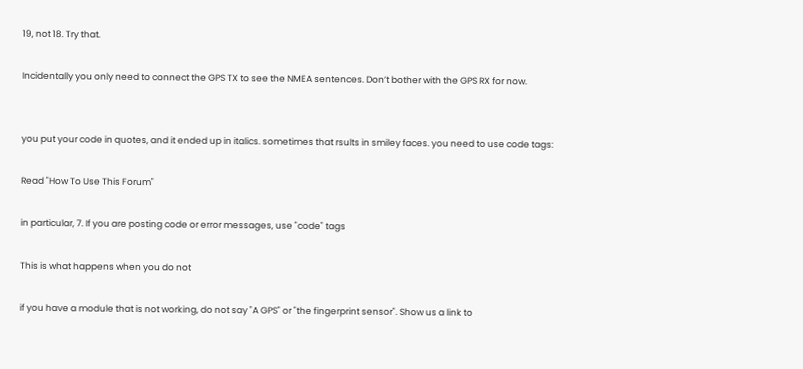19, not 18. Try that.

Incidentally you only need to connect the GPS TX to see the NMEA sentences. Don’t bother with the GPS RX for now.


you put your code in quotes, and it ended up in italics. sometimes that rsults in smiley faces. you need to use code tags:

Read "How To Use This Forum"

in particular, 7. If you are posting code or error messages, use "code" tags

This is what happens when you do not

if you have a module that is not working, do not say "A GPS" or "the fingerprint sensor". Show us a link to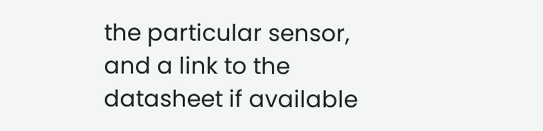the particular sensor, and a link to the datasheet if available